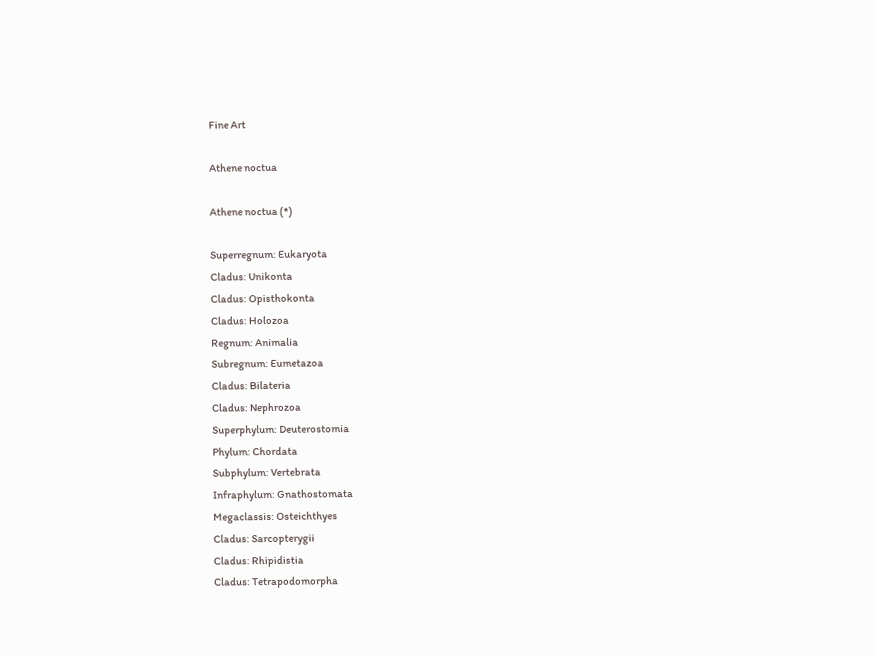Fine Art

Athene noctua

Athene noctua (*)

Superregnum: Eukaryota
Cladus: Unikonta
Cladus: Opisthokonta
Cladus: Holozoa
Regnum: Animalia
Subregnum: Eumetazoa
Cladus: Bilateria
Cladus: Nephrozoa
Superphylum: Deuterostomia
Phylum: Chordata
Subphylum: Vertebrata
Infraphylum: Gnathostomata
Megaclassis: Osteichthyes
Cladus: Sarcopterygii
Cladus: Rhipidistia
Cladus: Tetrapodomorpha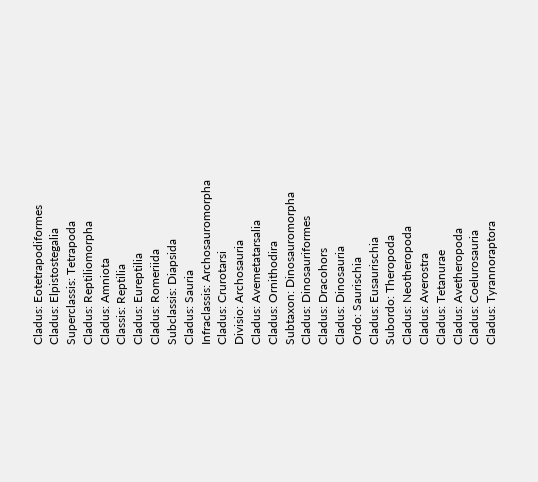Cladus: Eotetrapodiformes
Cladus: Elpistostegalia
Superclassis: Tetrapoda
Cladus: Reptiliomorpha
Cladus: Amniota
Classis: Reptilia
Cladus: Eureptilia
Cladus: Romeriida
Subclassis: Diapsida
Cladus: Sauria
Infraclassis: Archosauromorpha
Cladus: Crurotarsi
Divisio: Archosauria
Cladus: Avemetatarsalia
Cladus: Ornithodira
Subtaxon: Dinosauromorpha
Cladus: Dinosauriformes
Cladus: Dracohors
Cladus: Dinosauria
Ordo: Saurischia
Cladus: Eusaurischia
Subordo: Theropoda
Cladus: Neotheropoda
Cladus: Averostra
Cladus: Tetanurae
Cladus: Avetheropoda
Cladus: Coelurosauria
Cladus: Tyrannoraptora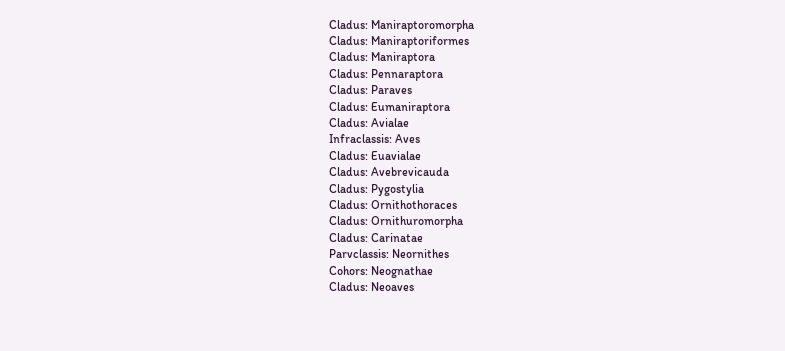Cladus: Maniraptoromorpha
Cladus: Maniraptoriformes
Cladus: Maniraptora
Cladus: Pennaraptora
Cladus: Paraves
Cladus: Eumaniraptora
Cladus: Avialae
Infraclassis: Aves
Cladus: Euavialae
Cladus: Avebrevicauda
Cladus: Pygostylia
Cladus: Ornithothoraces
Cladus: Ornithuromorpha
Cladus: Carinatae
Parvclassis: Neornithes
Cohors: Neognathae
Cladus: Neoaves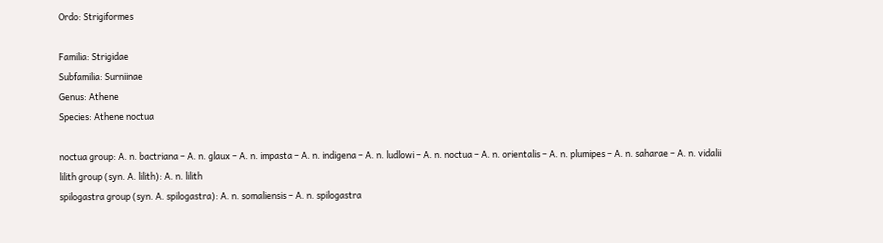Ordo: Strigiformes

Familia: Strigidae
Subfamilia: Surniinae
Genus: Athene
Species: Athene noctua

noctua group: A. n. bactriana – A. n. glaux – A. n. impasta – A. n. indigena – A. n. ludlowi – A. n. noctua – A. n. orientalis – A. n. plumipes – A. n. saharae – A. n. vidalii
lilith group (syn. A. lilith): A. n. lilith
spilogastra group (syn. A. spilogastra): A. n. somaliensis – A. n. spilogastra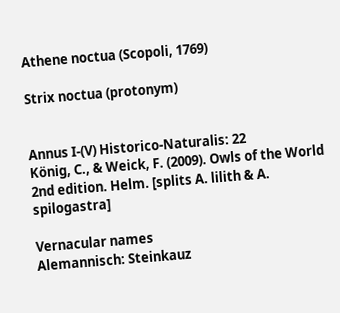Athene noctua (Scopoli, 1769)

Strix noctua (protonym)


Annus I-(V) Historico-Naturalis: 22
König, C., & Weick, F. (2009). Owls of the World 2nd edition. Helm. [splits A. lilith & A. spilogastra]

Vernacular names
Alemannisch: Steinkauz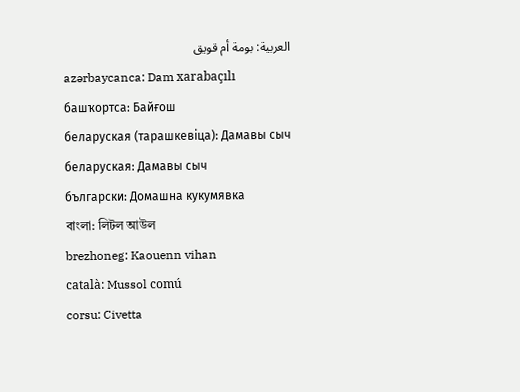العربية: بومة أم قويق
azərbaycanca: Dam xarabaçılı
башҡортса: Байғош
беларуская (тарашкевіца): Дамавы сыч
беларуская: Дамавы сыч
български: Домашна кукумявка
বাংলা: লিটল আউল
brezhoneg: Kaouenn vihan
català: Mussol comú
corsu: Civetta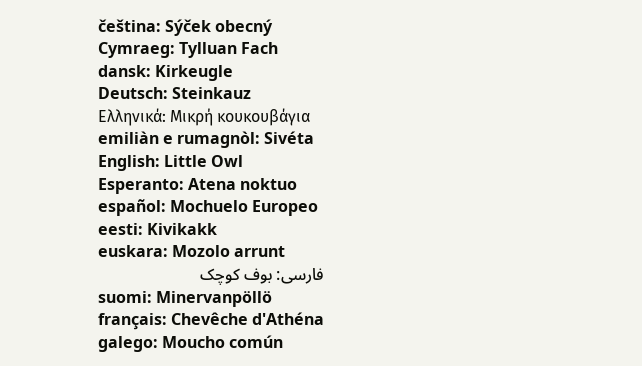čeština: Sýček obecný
Cymraeg: Tylluan Fach
dansk: Kirkeugle
Deutsch: Steinkauz
Ελληνικά: Μικρή κουκουβάγια
emiliàn e rumagnòl: Sivéta
English: Little Owl
Esperanto: Atena noktuo
español: Mochuelo Europeo
eesti: Kivikakk
euskara: Mozolo arrunt
فارسی: بوف کوچک
suomi: Minervanpöllö
français: Chevêche d'Athéna
galego: Moucho común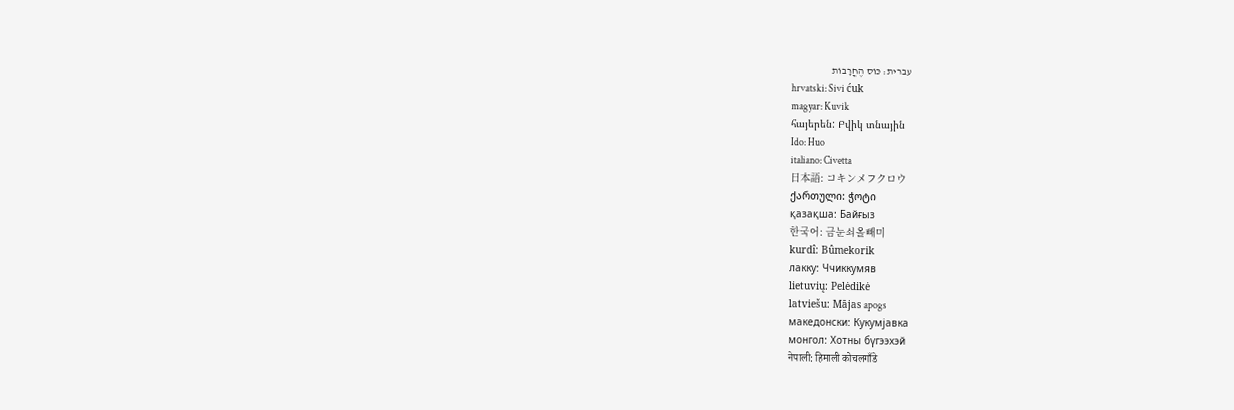עברית: כּוֹס הֶחֳרָבוֹת
hrvatski: Sivi ćuk
magyar: Kuvik
հայերեն: Բվիկ տնային
Ido: Huo
italiano: Civetta
日本語: コキンメフクロウ
ქართული: ჭოტი
қазақша: Байғыз
한국어: 금눈쇠올빼미
kurdî: Bûmekorik
лакку: Ччиккумяв
lietuvių: Pelėdikė
latviešu: Mājas apogs
македонски: Кукумјавка
монгол: Хотны бүгээхэй
नेपाली: हिमाली कोचलगाँडे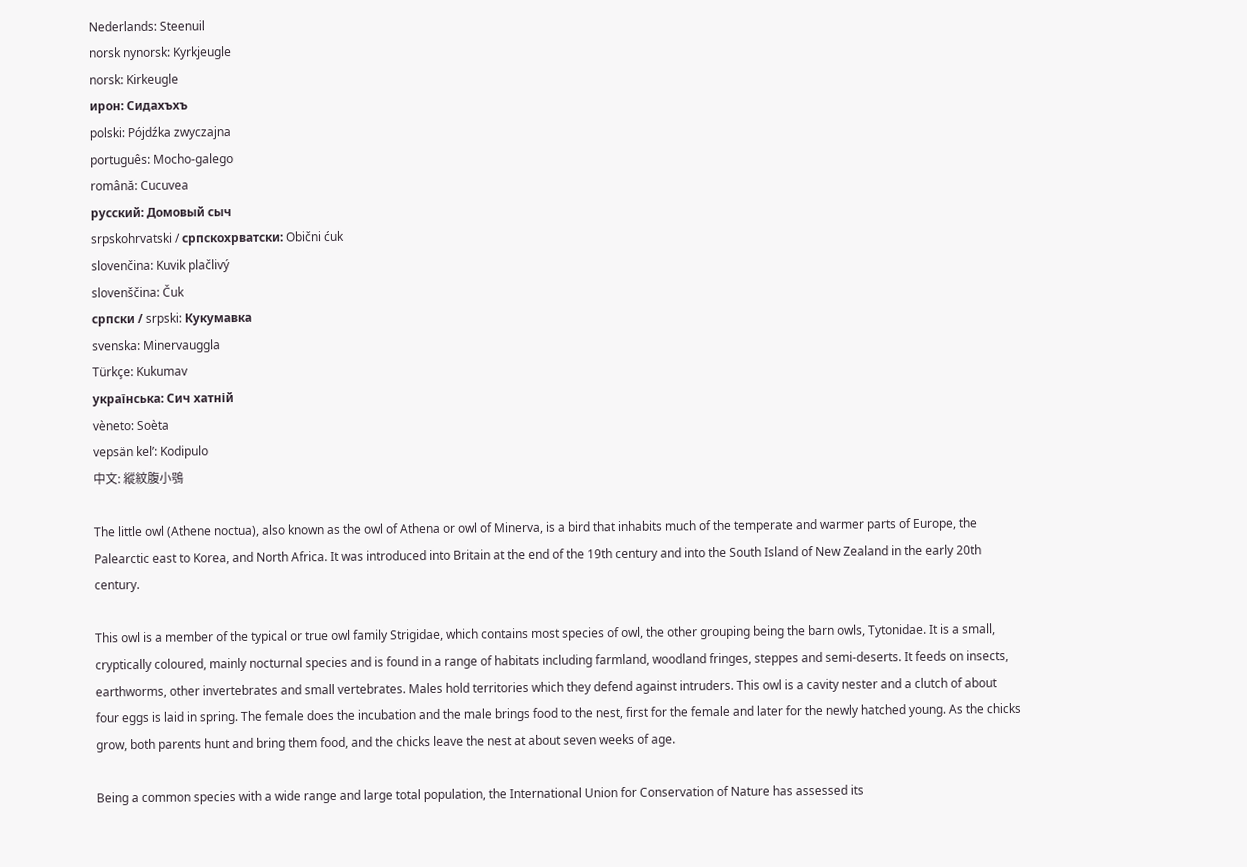Nederlands: Steenuil
norsk nynorsk: Kyrkjeugle
norsk: Kirkeugle
ирон: Сидахъхъ
polski: Pójdźka zwyczajna
português: Mocho-galego
română: Cucuvea
русский: Домовый сыч
srpskohrvatski / српскохрватски: Obični ćuk
slovenčina: Kuvik plačlivý
slovenščina: Čuk
српски / srpski: Кукумавка
svenska: Minervauggla
Türkçe: Kukumav
українська: Сич хатній
vèneto: Soèta
vepsän kel’: Kodipulo
中文: 縱紋腹小鴞

The little owl (Athene noctua), also known as the owl of Athena or owl of Minerva, is a bird that inhabits much of the temperate and warmer parts of Europe, the Palearctic east to Korea, and North Africa. It was introduced into Britain at the end of the 19th century and into the South Island of New Zealand in the early 20th century.

This owl is a member of the typical or true owl family Strigidae, which contains most species of owl, the other grouping being the barn owls, Tytonidae. It is a small, cryptically coloured, mainly nocturnal species and is found in a range of habitats including farmland, woodland fringes, steppes and semi-deserts. It feeds on insects, earthworms, other invertebrates and small vertebrates. Males hold territories which they defend against intruders. This owl is a cavity nester and a clutch of about four eggs is laid in spring. The female does the incubation and the male brings food to the nest, first for the female and later for the newly hatched young. As the chicks grow, both parents hunt and bring them food, and the chicks leave the nest at about seven weeks of age.

Being a common species with a wide range and large total population, the International Union for Conservation of Nature has assessed its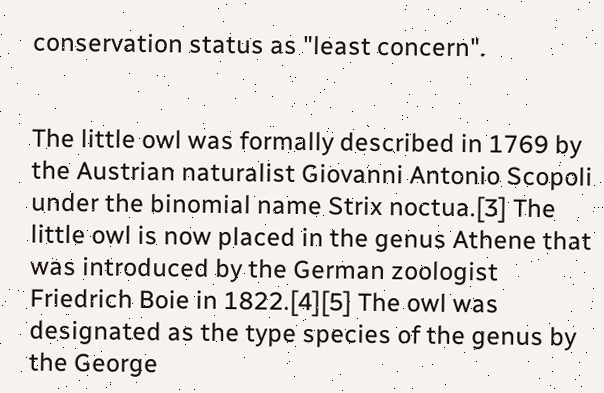conservation status as "least concern".


The little owl was formally described in 1769 by the Austrian naturalist Giovanni Antonio Scopoli under the binomial name Strix noctua.[3] The little owl is now placed in the genus Athene that was introduced by the German zoologist Friedrich Boie in 1822.[4][5] The owl was designated as the type species of the genus by the George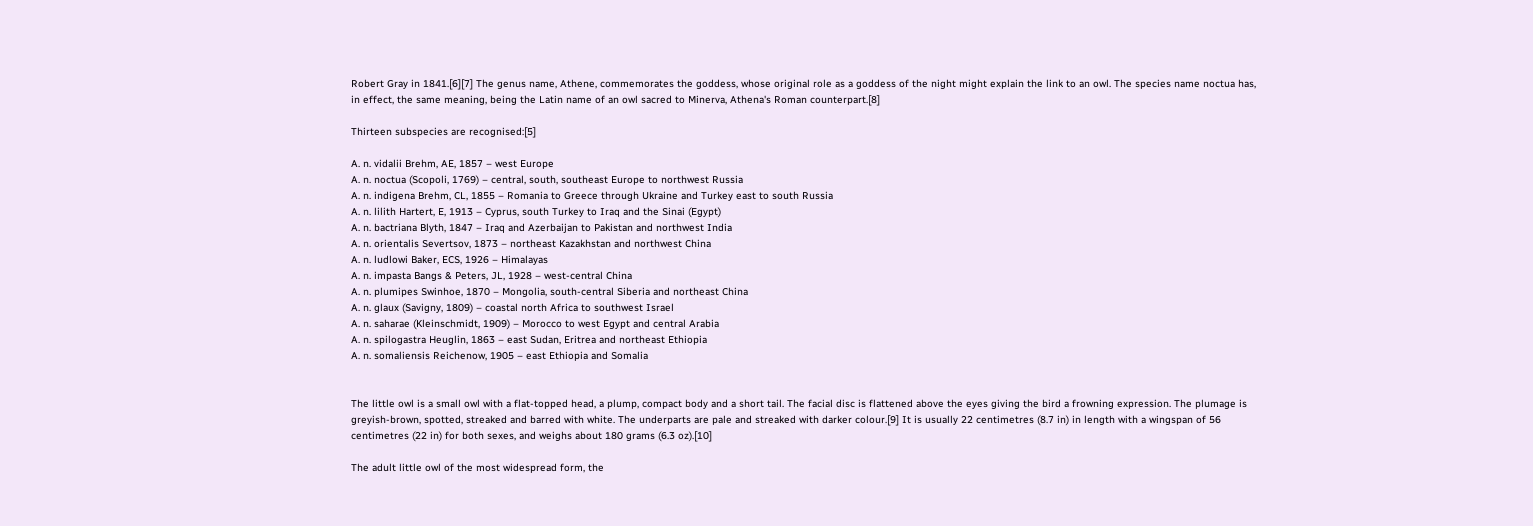Robert Gray in 1841.[6][7] The genus name, Athene, commemorates the goddess, whose original role as a goddess of the night might explain the link to an owl. The species name noctua has, in effect, the same meaning, being the Latin name of an owl sacred to Minerva, Athena's Roman counterpart.[8]

Thirteen subspecies are recognised:[5]

A. n. vidalii Brehm, AE, 1857 – west Europe
A. n. noctua (Scopoli, 1769) – central, south, southeast Europe to northwest Russia
A. n. indigena Brehm, CL, 1855 – Romania to Greece through Ukraine and Turkey east to south Russia
A. n. lilith Hartert, E, 1913 – Cyprus, south Turkey to Iraq and the Sinai (Egypt)
A. n. bactriana Blyth, 1847 – Iraq and Azerbaijan to Pakistan and northwest India
A. n. orientalis Severtsov, 1873 – northeast Kazakhstan and northwest China
A. n. ludlowi Baker, ECS, 1926 – Himalayas
A. n. impasta Bangs & Peters, JL, 1928 – west-central China
A. n. plumipes Swinhoe, 1870 – Mongolia, south-central Siberia and northeast China
A. n. glaux (Savigny, 1809) – coastal north Africa to southwest Israel
A. n. saharae (Kleinschmidt, 1909) – Morocco to west Egypt and central Arabia
A. n. spilogastra Heuglin, 1863 – east Sudan, Eritrea and northeast Ethiopia
A. n. somaliensis Reichenow, 1905 – east Ethiopia and Somalia


The little owl is a small owl with a flat-topped head, a plump, compact body and a short tail. The facial disc is flattened above the eyes giving the bird a frowning expression. The plumage is greyish-brown, spotted, streaked and barred with white. The underparts are pale and streaked with darker colour.[9] It is usually 22 centimetres (8.7 in) in length with a wingspan of 56 centimetres (22 in) for both sexes, and weighs about 180 grams (6.3 oz).[10]

The adult little owl of the most widespread form, the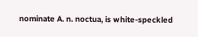nominate A. n. noctua, is white-speckled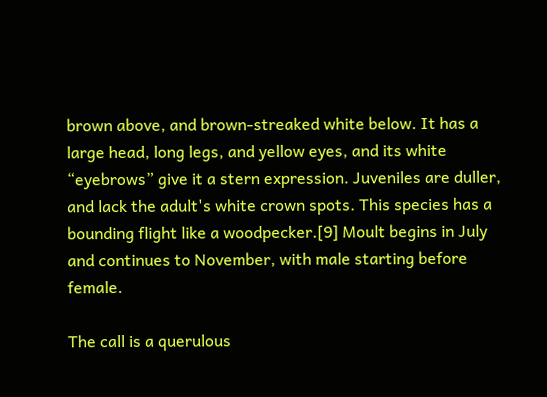brown above, and brown-streaked white below. It has a large head, long legs, and yellow eyes, and its white “eyebrows” give it a stern expression. Juveniles are duller, and lack the adult's white crown spots. This species has a bounding flight like a woodpecker.[9] Moult begins in July and continues to November, with male starting before female.

The call is a querulous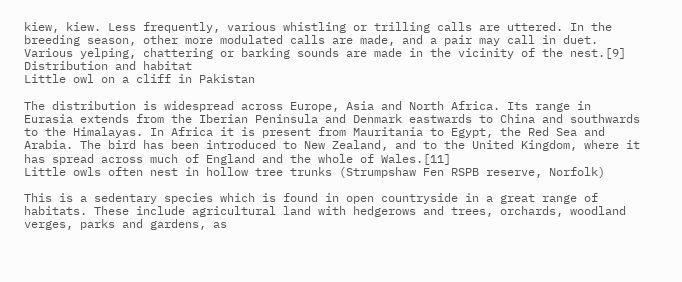kiew, kiew. Less frequently, various whistling or trilling calls are uttered. In the breeding season, other more modulated calls are made, and a pair may call in duet. Various yelping, chattering or barking sounds are made in the vicinity of the nest.[9]
Distribution and habitat
Little owl on a cliff in Pakistan

The distribution is widespread across Europe, Asia and North Africa. Its range in Eurasia extends from the Iberian Peninsula and Denmark eastwards to China and southwards to the Himalayas. In Africa it is present from Mauritania to Egypt, the Red Sea and Arabia. The bird has been introduced to New Zealand, and to the United Kingdom, where it has spread across much of England and the whole of Wales.[11]
Little owls often nest in hollow tree trunks (Strumpshaw Fen RSPB reserve, Norfolk)

This is a sedentary species which is found in open countryside in a great range of habitats. These include agricultural land with hedgerows and trees, orchards, woodland verges, parks and gardens, as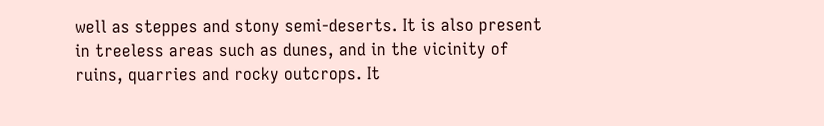well as steppes and stony semi-deserts. It is also present in treeless areas such as dunes, and in the vicinity of ruins, quarries and rocky outcrops. It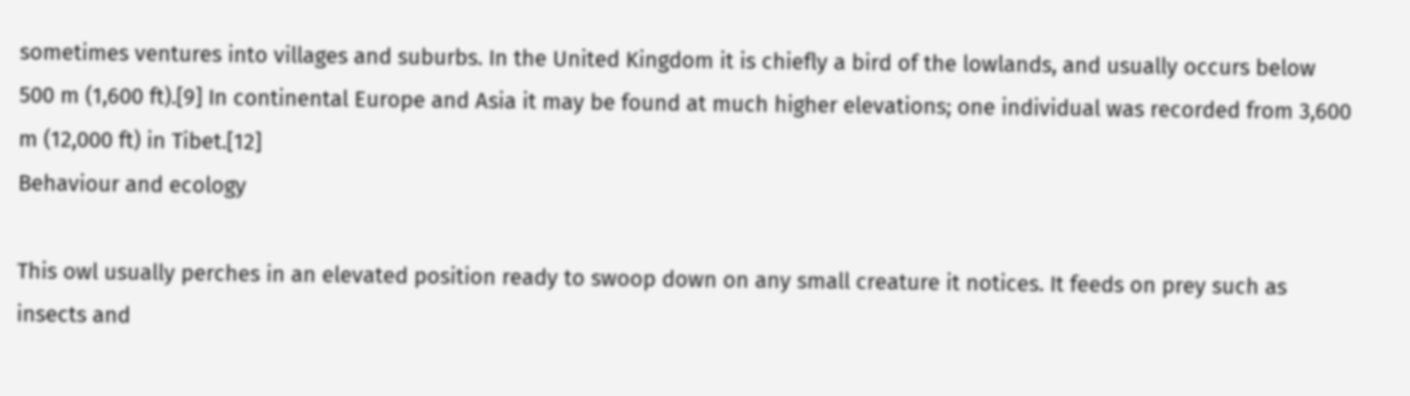sometimes ventures into villages and suburbs. In the United Kingdom it is chiefly a bird of the lowlands, and usually occurs below 500 m (1,600 ft).[9] In continental Europe and Asia it may be found at much higher elevations; one individual was recorded from 3,600 m (12,000 ft) in Tibet.[12]
Behaviour and ecology

This owl usually perches in an elevated position ready to swoop down on any small creature it notices. It feeds on prey such as insects and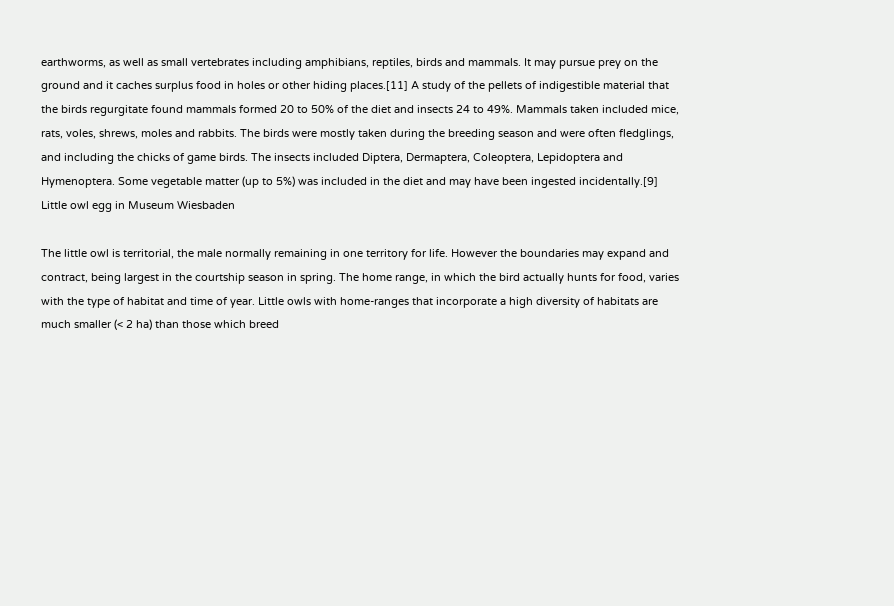earthworms, as well as small vertebrates including amphibians, reptiles, birds and mammals. It may pursue prey on the ground and it caches surplus food in holes or other hiding places.[11] A study of the pellets of indigestible material that the birds regurgitate found mammals formed 20 to 50% of the diet and insects 24 to 49%. Mammals taken included mice, rats, voles, shrews, moles and rabbits. The birds were mostly taken during the breeding season and were often fledglings, and including the chicks of game birds. The insects included Diptera, Dermaptera, Coleoptera, Lepidoptera and Hymenoptera. Some vegetable matter (up to 5%) was included in the diet and may have been ingested incidentally.[9]
Little owl egg in Museum Wiesbaden

The little owl is territorial, the male normally remaining in one territory for life. However the boundaries may expand and contract, being largest in the courtship season in spring. The home range, in which the bird actually hunts for food, varies with the type of habitat and time of year. Little owls with home-ranges that incorporate a high diversity of habitats are much smaller (< 2 ha) than those which breed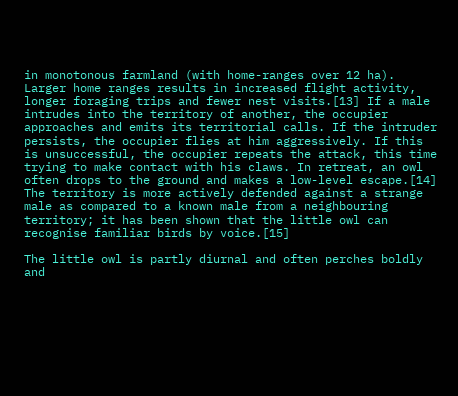in monotonous farmland (with home-ranges over 12 ha). Larger home ranges results in increased flight activity, longer foraging trips and fewer nest visits.[13] If a male intrudes into the territory of another, the occupier approaches and emits its territorial calls. If the intruder persists, the occupier flies at him aggressively. If this is unsuccessful, the occupier repeats the attack, this time trying to make contact with his claws. In retreat, an owl often drops to the ground and makes a low-level escape.[14] The territory is more actively defended against a strange male as compared to a known male from a neighbouring territory; it has been shown that the little owl can recognise familiar birds by voice.[15]

The little owl is partly diurnal and often perches boldly and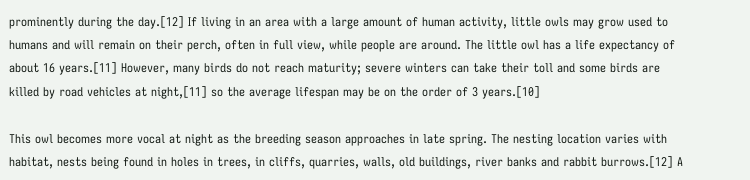prominently during the day.[12] If living in an area with a large amount of human activity, little owls may grow used to humans and will remain on their perch, often in full view, while people are around. The little owl has a life expectancy of about 16 years.[11] However, many birds do not reach maturity; severe winters can take their toll and some birds are killed by road vehicles at night,[11] so the average lifespan may be on the order of 3 years.[10]

This owl becomes more vocal at night as the breeding season approaches in late spring. The nesting location varies with habitat, nests being found in holes in trees, in cliffs, quarries, walls, old buildings, river banks and rabbit burrows.[12] A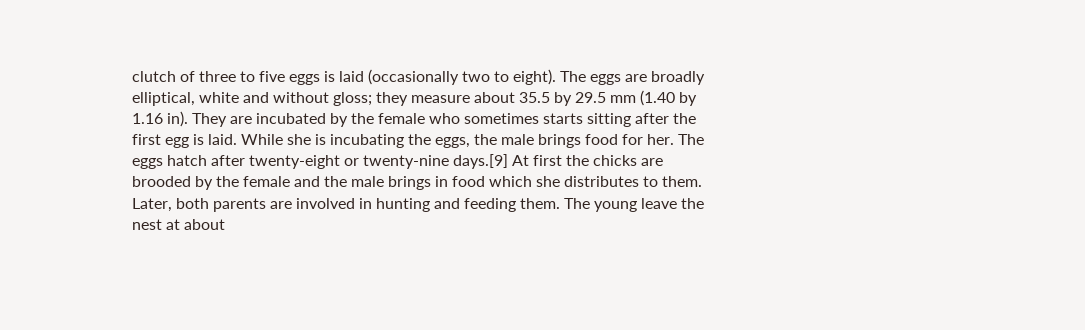clutch of three to five eggs is laid (occasionally two to eight). The eggs are broadly elliptical, white and without gloss; they measure about 35.5 by 29.5 mm (1.40 by 1.16 in). They are incubated by the female who sometimes starts sitting after the first egg is laid. While she is incubating the eggs, the male brings food for her. The eggs hatch after twenty-eight or twenty-nine days.[9] At first the chicks are brooded by the female and the male brings in food which she distributes to them. Later, both parents are involved in hunting and feeding them. The young leave the nest at about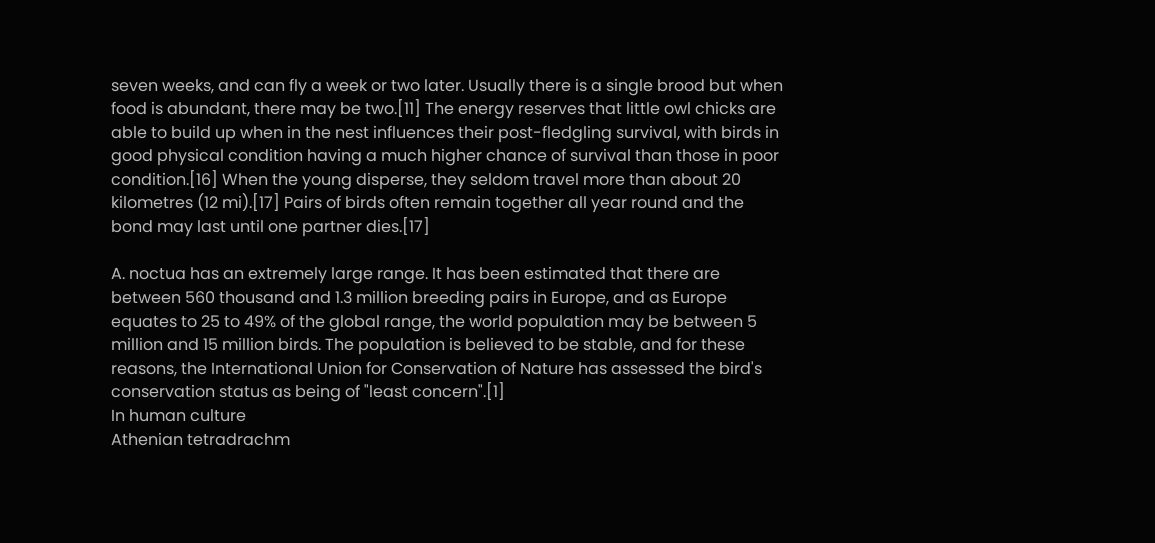seven weeks, and can fly a week or two later. Usually there is a single brood but when food is abundant, there may be two.[11] The energy reserves that little owl chicks are able to build up when in the nest influences their post-fledgling survival, with birds in good physical condition having a much higher chance of survival than those in poor condition.[16] When the young disperse, they seldom travel more than about 20 kilometres (12 mi).[17] Pairs of birds often remain together all year round and the bond may last until one partner dies.[17]

A. noctua has an extremely large range. It has been estimated that there are between 560 thousand and 1.3 million breeding pairs in Europe, and as Europe equates to 25 to 49% of the global range, the world population may be between 5 million and 15 million birds. The population is believed to be stable, and for these reasons, the International Union for Conservation of Nature has assessed the bird's conservation status as being of "least concern".[1]
In human culture
Athenian tetradrachm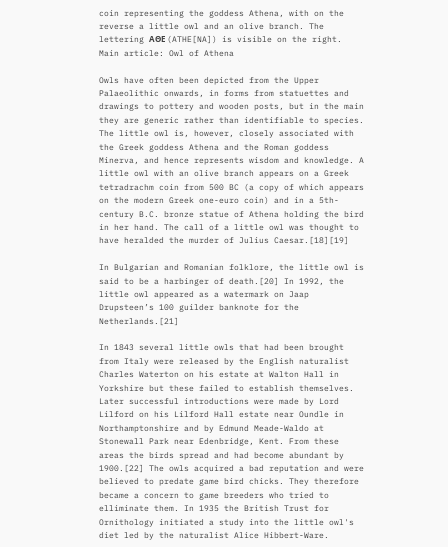coin representing the goddess Athena, with on the reverse a little owl and an olive branch. The lettering ΑΘΕ (ATHE[NA]) is visible on the right.
Main article: Owl of Athena

Owls have often been depicted from the Upper Palaeolithic onwards, in forms from statuettes and drawings to pottery and wooden posts, but in the main they are generic rather than identifiable to species. The little owl is, however, closely associated with the Greek goddess Athena and the Roman goddess Minerva, and hence represents wisdom and knowledge. A little owl with an olive branch appears on a Greek tetradrachm coin from 500 BC (a copy of which appears on the modern Greek one-euro coin) and in a 5th-century B.C. bronze statue of Athena holding the bird in her hand. The call of a little owl was thought to have heralded the murder of Julius Caesar.[18][19]

In Bulgarian and Romanian folklore, the little owl is said to be a harbinger of death.[20] In 1992, the little owl appeared as a watermark on Jaap Drupsteen’s 100 guilder banknote for the Netherlands.[21]

In 1843 several little owls that had been brought from Italy were released by the English naturalist Charles Waterton on his estate at Walton Hall in Yorkshire but these failed to establish themselves. Later successful introductions were made by Lord Lilford on his Lilford Hall estate near Oundle in Northamptonshire and by Edmund Meade-Waldo at Stonewall Park near Edenbridge, Kent. From these areas the birds spread and had become abundant by 1900.[22] The owls acquired a bad reputation and were believed to predate game bird chicks. They therefore became a concern to game breeders who tried to elliminate them. In 1935 the British Trust for Ornithology initiated a study into the little owl's diet led by the naturalist Alice Hibbert-Ware.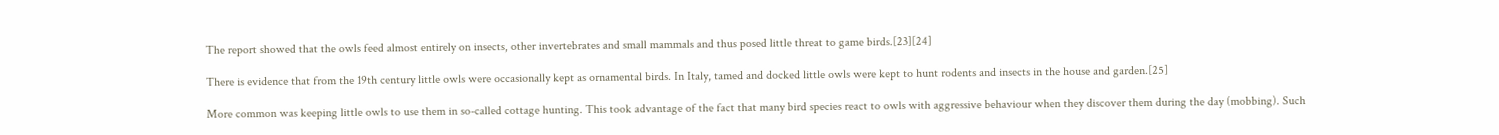The report showed that the owls feed almost entirely on insects, other invertebrates and small mammals and thus posed little threat to game birds.[23][24]

There is evidence that from the 19th century little owls were occasionally kept as ornamental birds. In Italy, tamed and docked little owls were kept to hunt rodents and insects in the house and garden.[25]

More common was keeping little owls to use them in so-called cottage hunting. This took advantage of the fact that many bird species react to owls with aggressive behaviour when they discover them during the day (mobbing). Such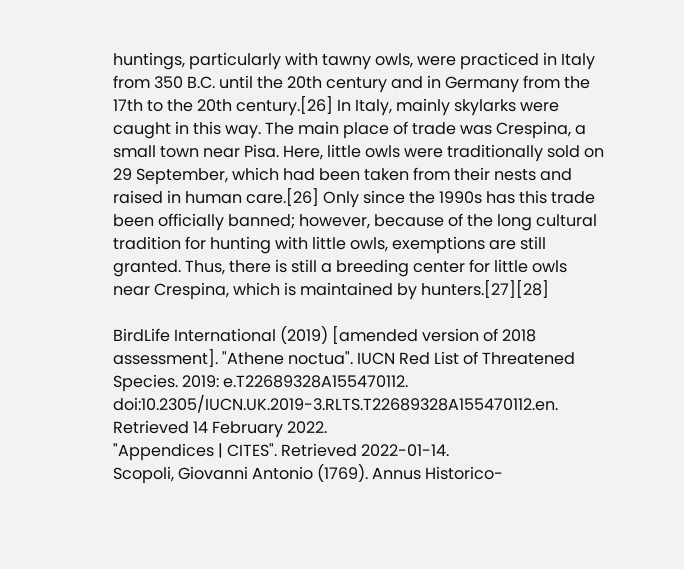huntings, particularly with tawny owls, were practiced in Italy from 350 B.C. until the 20th century and in Germany from the 17th to the 20th century.[26] In Italy, mainly skylarks were caught in this way. The main place of trade was Crespina, a small town near Pisa. Here, little owls were traditionally sold on 29 September, which had been taken from their nests and raised in human care.[26] Only since the 1990s has this trade been officially banned; however, because of the long cultural tradition for hunting with little owls, exemptions are still granted. Thus, there is still a breeding center for little owls near Crespina, which is maintained by hunters.[27][28]

BirdLife International (2019) [amended version of 2018 assessment]. "Athene noctua". IUCN Red List of Threatened Species. 2019: e.T22689328A155470112. doi:10.2305/IUCN.UK.2019-3.RLTS.T22689328A155470112.en. Retrieved 14 February 2022.
"Appendices | CITES". Retrieved 2022-01-14.
Scopoli, Giovanni Antonio (1769). Annus Historico-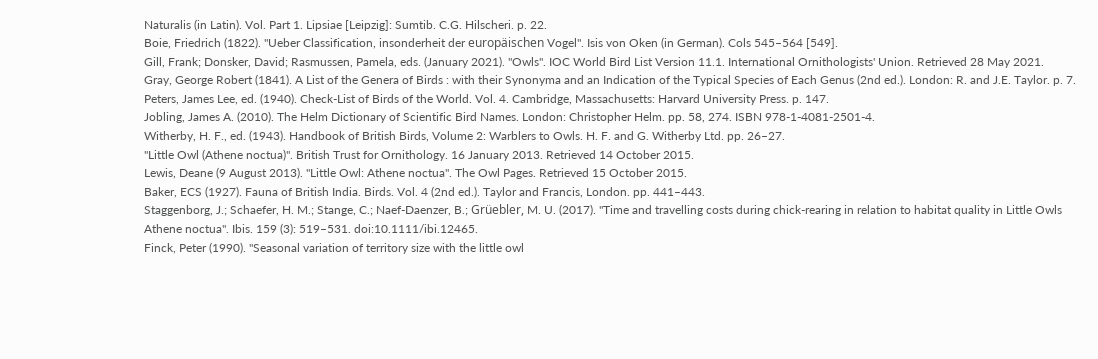Naturalis (in Latin). Vol. Part 1. Lipsiae [Leipzig]: Sumtib. C.G. Hilscheri. p. 22.
Boie, Friedrich (1822). "Ueber Classification, insonderheit der europäischen Vogel". Isis von Oken (in German). Cols 545–564 [549].
Gill, Frank; Donsker, David; Rasmussen, Pamela, eds. (January 2021). "Owls". IOC World Bird List Version 11.1. International Ornithologists' Union. Retrieved 28 May 2021.
Gray, George Robert (1841). A List of the Genera of Birds : with their Synonyma and an Indication of the Typical Species of Each Genus (2nd ed.). London: R. and J.E. Taylor. p. 7.
Peters, James Lee, ed. (1940). Check-List of Birds of the World. Vol. 4. Cambridge, Massachusetts: Harvard University Press. p. 147.
Jobling, James A. (2010). The Helm Dictionary of Scientific Bird Names. London: Christopher Helm. pp. 58, 274. ISBN 978-1-4081-2501-4.
Witherby, H. F., ed. (1943). Handbook of British Birds, Volume 2: Warblers to Owls. H. F. and G. Witherby Ltd. pp. 26–27.
"Little Owl (Athene noctua)". British Trust for Ornithology. 16 January 2013. Retrieved 14 October 2015.
Lewis, Deane (9 August 2013). "Little Owl: Athene noctua". The Owl Pages. Retrieved 15 October 2015.
Baker, ECS (1927). Fauna of British India. Birds. Vol. 4 (2nd ed.). Taylor and Francis, London. pp. 441–443.
Staggenborg, J.; Schaefer, H. M.; Stange, C.; Naef-Daenzer, B.; Grüebler, M. U. (2017). "Time and travelling costs during chick-rearing in relation to habitat quality in Little Owls Athene noctua". Ibis. 159 (3): 519–531. doi:10.1111/ibi.12465.
Finck, Peter (1990). "Seasonal variation of territory size with the little owl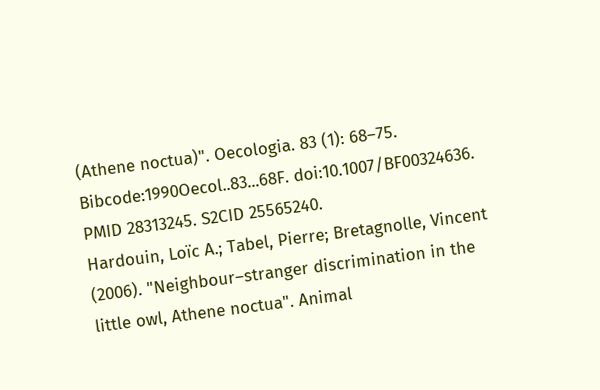(Athene noctua)". Oecologia. 83 (1): 68–75. Bibcode:1990Oecol..83...68F. doi:10.1007/BF00324636. PMID 28313245. S2CID 25565240.
Hardouin, Loïc A.; Tabel, Pierre; Bretagnolle, Vincent (2006). "Neighbour–stranger discrimination in the little owl, Athene noctua". Animal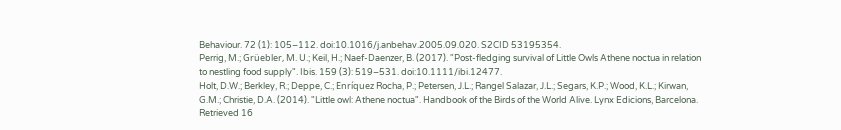Behaviour. 72 (1): 105–112. doi:10.1016/j.anbehav.2005.09.020. S2CID 53195354.
Perrig, M.; Grüebler, M. U.; Keil, H.; Naef-Daenzer, B. (2017). "Post-fledging survival of Little Owls Athene noctua in relation to nestling food supply". Ibis. 159 (3): 519–531. doi:10.1111/ibi.12477.
Holt, D.W.; Berkley, R.; Deppe, C.; Enríquez Rocha, P.; Petersen, J.L.; Rangel Salazar, J.L.; Segars, K.P.; Wood, K.L.; Kirwan, G.M.; Christie, D.A. (2014). "Little owl: Athene noctua". Handbook of the Birds of the World Alive. Lynx Edicions, Barcelona. Retrieved 16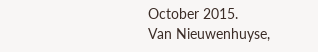October 2015.
Van Nieuwenhuyse,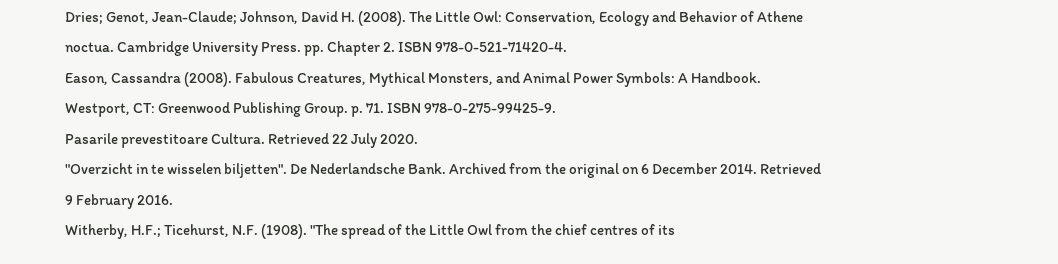Dries; Genot, Jean-Claude; Johnson, David H. (2008). The Little Owl: Conservation, Ecology and Behavior of Athene noctua. Cambridge University Press. pp. Chapter 2. ISBN 978-0-521-71420-4.
Eason, Cassandra (2008). Fabulous Creatures, Mythical Monsters, and Animal Power Symbols: A Handbook. Westport, CT: Greenwood Publishing Group. p. 71. ISBN 978-0-275-99425-9.
Pasarile prevestitoare Cultura. Retrieved 22 July 2020.
"Overzicht in te wisselen biljetten". De Nederlandsche Bank. Archived from the original on 6 December 2014. Retrieved 9 February 2016.
Witherby, H.F.; Ticehurst, N.F. (1908). "The spread of the Little Owl from the chief centres of its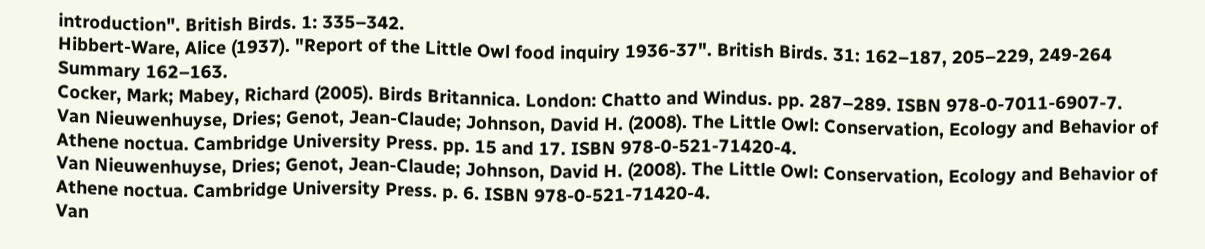introduction". British Birds. 1: 335–342.
Hibbert-Ware, Alice (1937). "Report of the Little Owl food inquiry 1936-37". British Birds. 31: 162–187, 205–229, 249-264 Summary 162–163.
Cocker, Mark; Mabey, Richard (2005). Birds Britannica. London: Chatto and Windus. pp. 287–289. ISBN 978-0-7011-6907-7.
Van Nieuwenhuyse, Dries; Genot, Jean-Claude; Johnson, David H. (2008). The Little Owl: Conservation, Ecology and Behavior of Athene noctua. Cambridge University Press. pp. 15 and 17. ISBN 978-0-521-71420-4.
Van Nieuwenhuyse, Dries; Genot, Jean-Claude; Johnson, David H. (2008). The Little Owl: Conservation, Ecology and Behavior of Athene noctua. Cambridge University Press. p. 6. ISBN 978-0-521-71420-4.
Van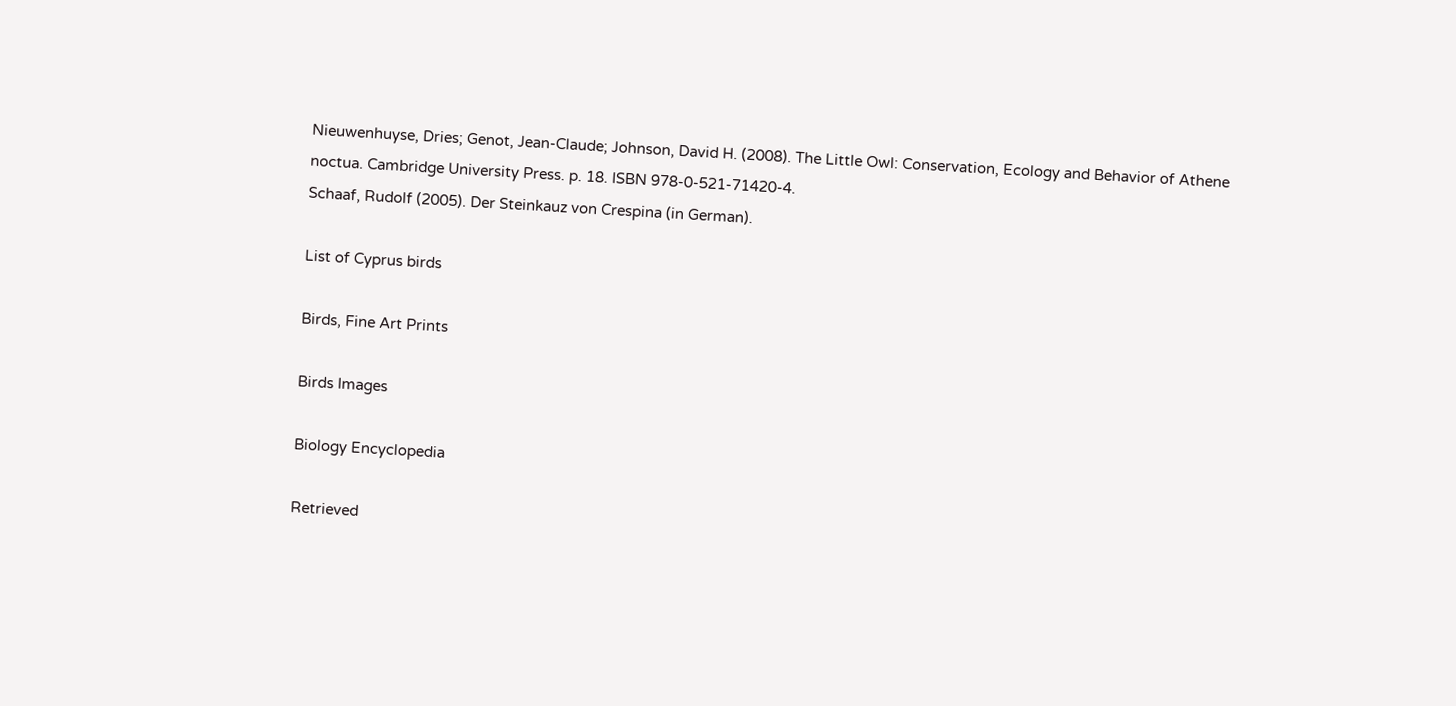Nieuwenhuyse, Dries; Genot, Jean-Claude; Johnson, David H. (2008). The Little Owl: Conservation, Ecology and Behavior of Athene noctua. Cambridge University Press. p. 18. ISBN 978-0-521-71420-4.
Schaaf, Rudolf (2005). Der Steinkauz von Crespina (in German).

List of Cyprus birds

Birds, Fine Art Prints

Birds Images

Biology Encyclopedia

Retrieved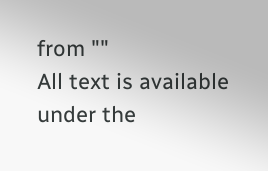from ""
All text is available under the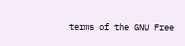terms of the GNU Free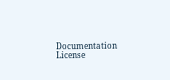Documentation License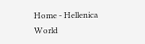Home - Hellenica World